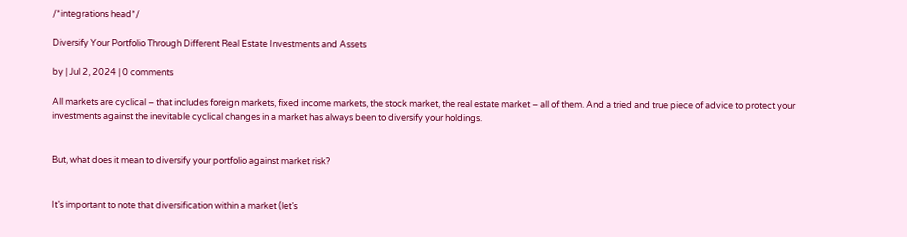/*integrations head*/

Diversify Your Portfolio Through Different Real Estate Investments and Assets

by | Jul 2, 2024 | 0 comments

All markets are cyclical – that includes foreign markets, fixed income markets, the stock market, the real estate market – all of them. And a tried and true piece of advice to protect your investments against the inevitable cyclical changes in a market has always been to diversify your holdings.


But, what does it mean to diversify your portfolio against market risk?


It’s important to note that diversification within a market (let’s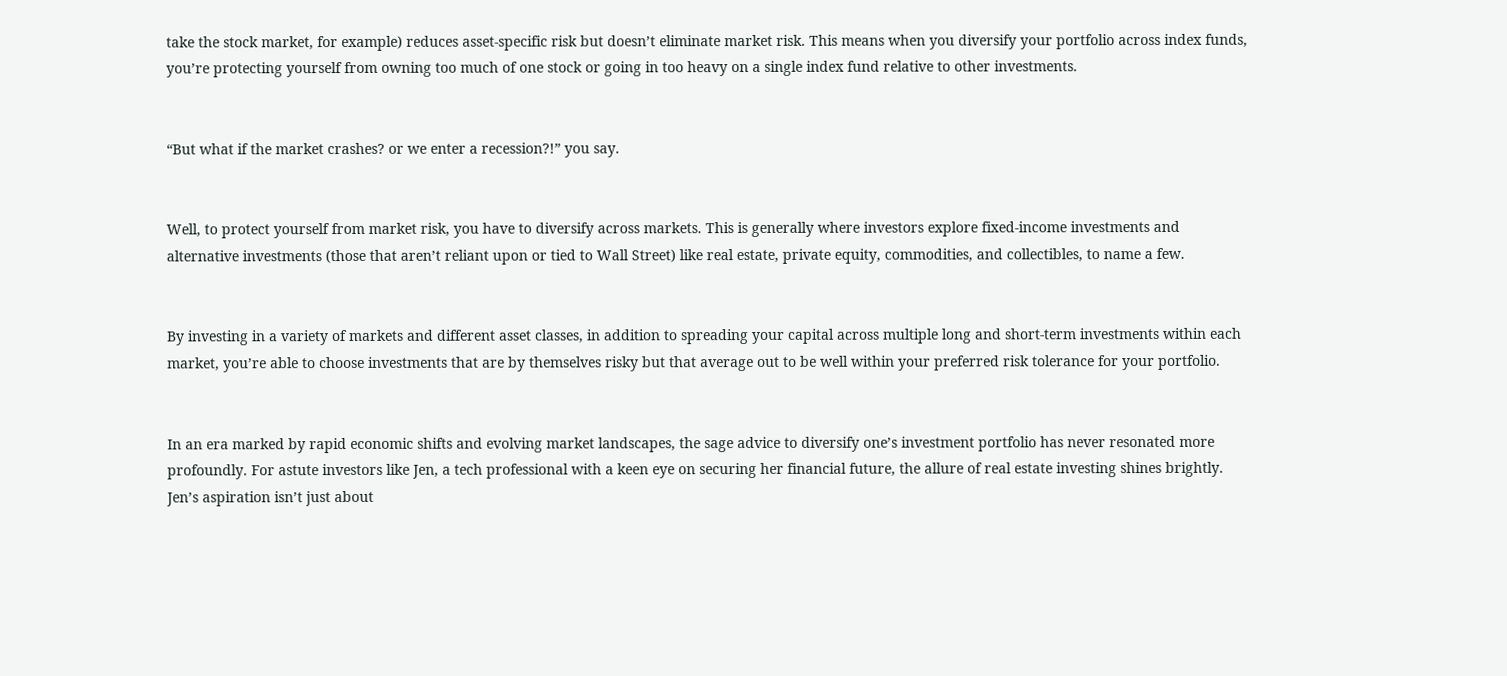take the stock market, for example) reduces asset-specific risk but doesn’t eliminate market risk. This means when you diversify your portfolio across index funds, you’re protecting yourself from owning too much of one stock or going in too heavy on a single index fund relative to other investments.


“But what if the market crashes? or we enter a recession?!” you say.


Well, to protect yourself from market risk, you have to diversify across markets. This is generally where investors explore fixed-income investments and alternative investments (those that aren’t reliant upon or tied to Wall Street) like real estate, private equity, commodities, and collectibles, to name a few.


By investing in a variety of markets and different asset classes, in addition to spreading your capital across multiple long and short-term investments within each market, you’re able to choose investments that are by themselves risky but that average out to be well within your preferred risk tolerance for your portfolio.


In an era marked by rapid economic shifts and evolving market landscapes, the sage advice to diversify one’s investment portfolio has never resonated more profoundly. For astute investors like Jen, a tech professional with a keen eye on securing her financial future, the allure of real estate investing shines brightly. Jen’s aspiration isn’t just about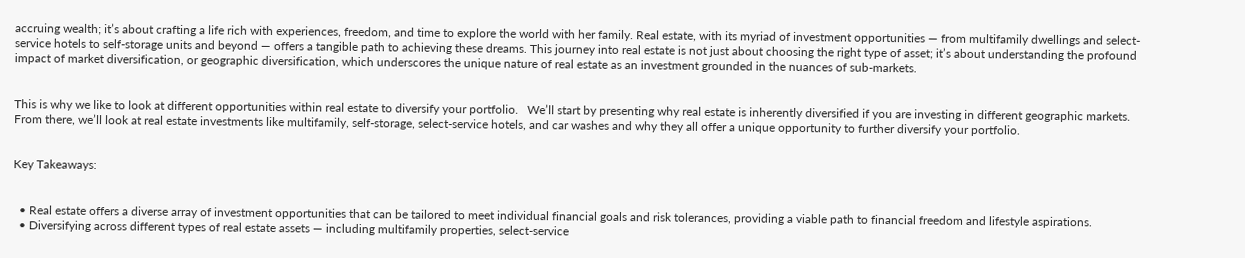accruing wealth; it’s about crafting a life rich with experiences, freedom, and time to explore the world with her family. Real estate, with its myriad of investment opportunities — from multifamily dwellings and select-service hotels to self-storage units and beyond — offers a tangible path to achieving these dreams. This journey into real estate is not just about choosing the right type of asset; it’s about understanding the profound impact of market diversification, or geographic diversification, which underscores the unique nature of real estate as an investment grounded in the nuances of sub-markets.


This is why we like to look at different opportunities within real estate to diversify your portfolio.   We’ll start by presenting why real estate is inherently diversified if you are investing in different geographic markets. From there, we’ll look at real estate investments like multifamily, self-storage, select-service hotels, and car washes and why they all offer a unique opportunity to further diversify your portfolio.


Key Takeaways:


  • Real estate offers a diverse array of investment opportunities that can be tailored to meet individual financial goals and risk tolerances, providing a viable path to financial freedom and lifestyle aspirations.
  • Diversifying across different types of real estate assets — including multifamily properties, select-service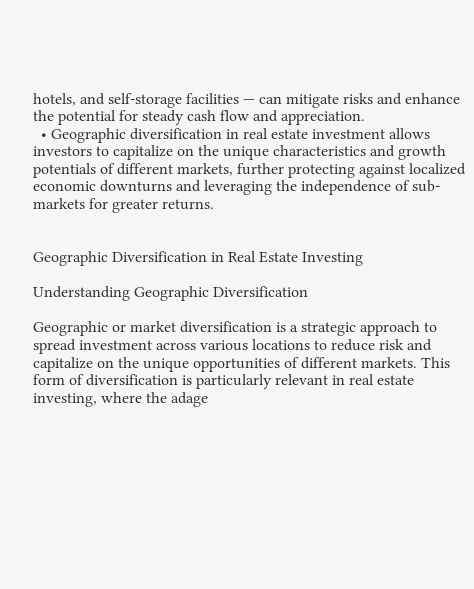hotels, and self-storage facilities — can mitigate risks and enhance the potential for steady cash flow and appreciation.
  • Geographic diversification in real estate investment allows investors to capitalize on the unique characteristics and growth potentials of different markets, further protecting against localized economic downturns and leveraging the independence of sub-markets for greater returns.


Geographic Diversification in Real Estate Investing

Understanding Geographic Diversification

Geographic or market diversification is a strategic approach to spread investment across various locations to reduce risk and capitalize on the unique opportunities of different markets. This form of diversification is particularly relevant in real estate investing, where the adage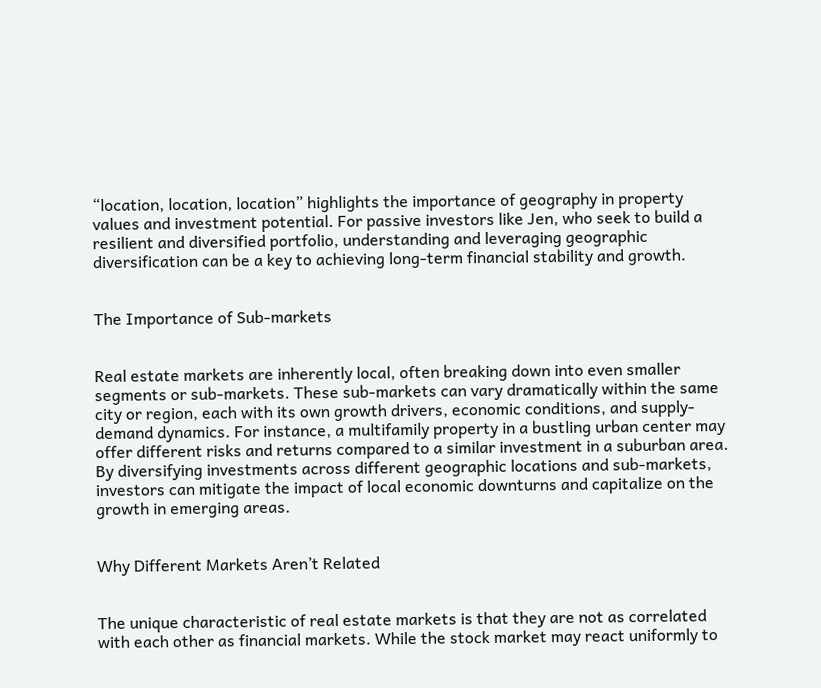“location, location, location” highlights the importance of geography in property values and investment potential. For passive investors like Jen, who seek to build a resilient and diversified portfolio, understanding and leveraging geographic diversification can be a key to achieving long-term financial stability and growth.


The Importance of Sub-markets


Real estate markets are inherently local, often breaking down into even smaller segments or sub-markets. These sub-markets can vary dramatically within the same city or region, each with its own growth drivers, economic conditions, and supply-demand dynamics. For instance, a multifamily property in a bustling urban center may offer different risks and returns compared to a similar investment in a suburban area. By diversifying investments across different geographic locations and sub-markets, investors can mitigate the impact of local economic downturns and capitalize on the growth in emerging areas.


Why Different Markets Aren’t Related


The unique characteristic of real estate markets is that they are not as correlated with each other as financial markets. While the stock market may react uniformly to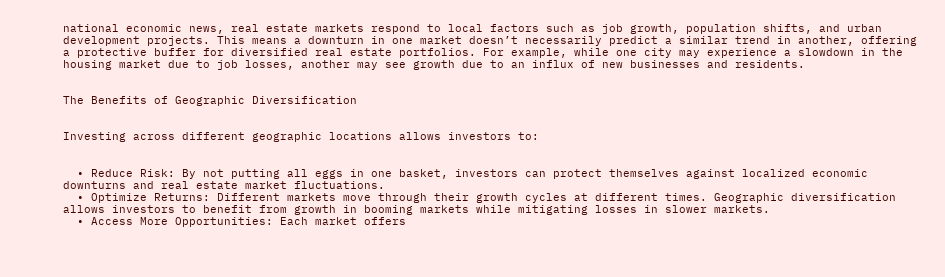national economic news, real estate markets respond to local factors such as job growth, population shifts, and urban development projects. This means a downturn in one market doesn’t necessarily predict a similar trend in another, offering a protective buffer for diversified real estate portfolios. For example, while one city may experience a slowdown in the housing market due to job losses, another may see growth due to an influx of new businesses and residents.


The Benefits of Geographic Diversification


Investing across different geographic locations allows investors to:


  • Reduce Risk: By not putting all eggs in one basket, investors can protect themselves against localized economic downturns and real estate market fluctuations.
  • Optimize Returns: Different markets move through their growth cycles at different times. Geographic diversification allows investors to benefit from growth in booming markets while mitigating losses in slower markets.
  • Access More Opportunities: Each market offers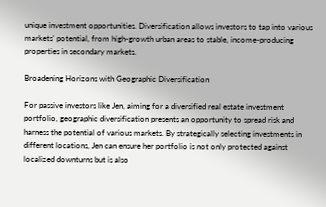unique investment opportunities. Diversification allows investors to tap into various markets’ potential, from high-growth urban areas to stable, income-producing properties in secondary markets.

Broadening Horizons with Geographic Diversification

For passive investors like Jen, aiming for a diversified real estate investment portfolio, geographic diversification presents an opportunity to spread risk and harness the potential of various markets. By strategically selecting investments in different locations, Jen can ensure her portfolio is not only protected against localized downturns but is also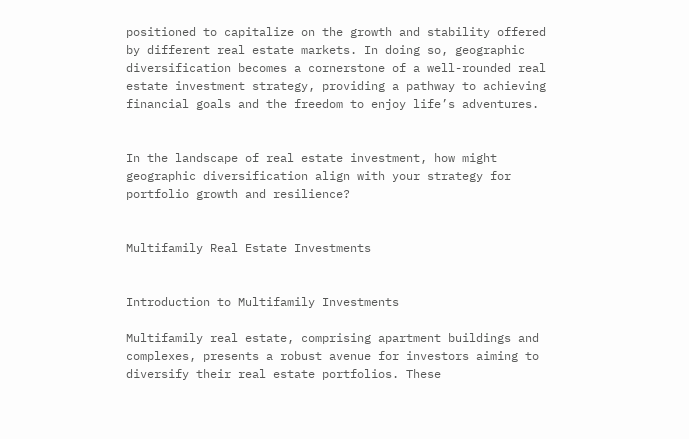positioned to capitalize on the growth and stability offered by different real estate markets. In doing so, geographic diversification becomes a cornerstone of a well-rounded real estate investment strategy, providing a pathway to achieving financial goals and the freedom to enjoy life’s adventures.


In the landscape of real estate investment, how might geographic diversification align with your strategy for portfolio growth and resilience?


Multifamily Real Estate Investments


Introduction to Multifamily Investments

Multifamily real estate, comprising apartment buildings and complexes, presents a robust avenue for investors aiming to diversify their real estate portfolios. These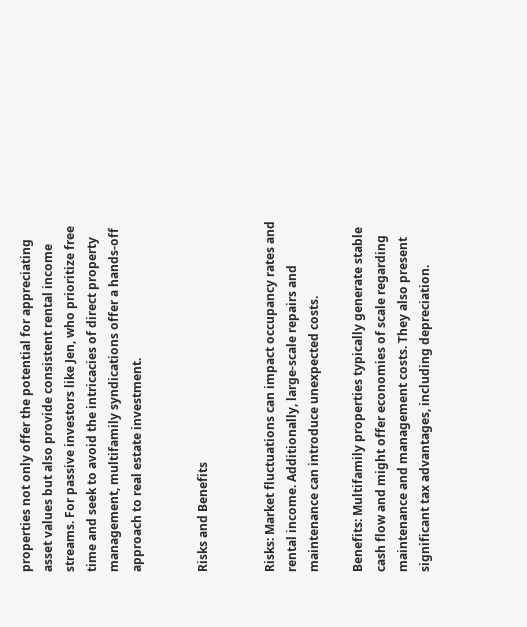properties not only offer the potential for appreciating asset values but also provide consistent rental income streams. For passive investors like Jen, who prioritize free time and seek to avoid the intricacies of direct property management, multifamily syndications offer a hands-off approach to real estate investment.


Risks and Benefits


Risks: Market fluctuations can impact occupancy rates and rental income. Additionally, large-scale repairs and maintenance can introduce unexpected costs.

Benefits: Multifamily properties typically generate stable cash flow and might offer economies of scale regarding maintenance and management costs. They also present significant tax advantages, including depreciation.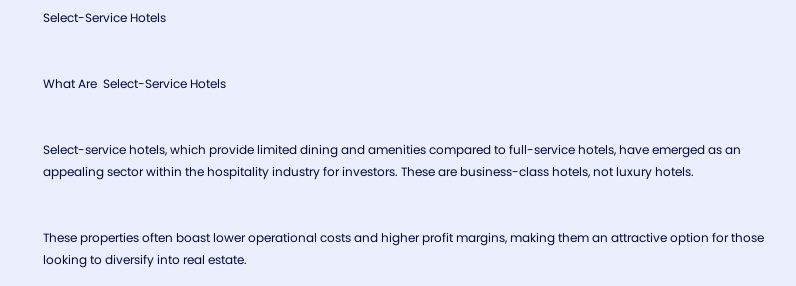Select-Service Hotels


What Are  Select-Service Hotels


Select-service hotels, which provide limited dining and amenities compared to full-service hotels, have emerged as an appealing sector within the hospitality industry for investors. These are business-class hotels, not luxury hotels.


These properties often boast lower operational costs and higher profit margins, making them an attractive option for those looking to diversify into real estate.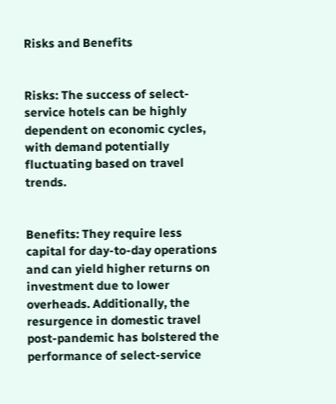Risks and Benefits


Risks: The success of select-service hotels can be highly dependent on economic cycles, with demand potentially fluctuating based on travel trends.


Benefits: They require less capital for day-to-day operations and can yield higher returns on investment due to lower overheads. Additionally, the resurgence in domestic travel post-pandemic has bolstered the performance of select-service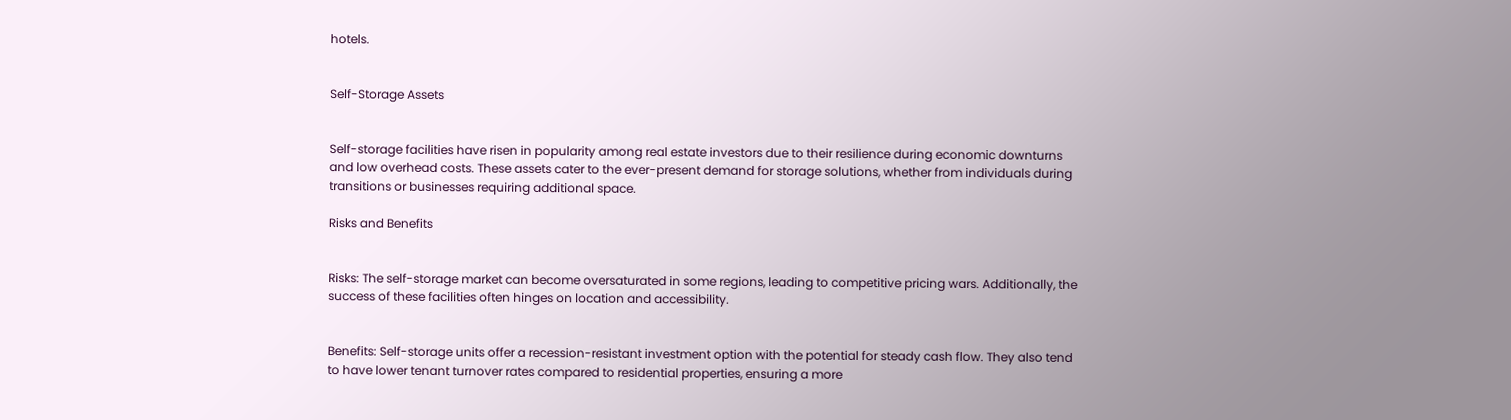hotels.


Self-Storage Assets


Self-storage facilities have risen in popularity among real estate investors due to their resilience during economic downturns and low overhead costs. These assets cater to the ever-present demand for storage solutions, whether from individuals during transitions or businesses requiring additional space.

Risks and Benefits


Risks: The self-storage market can become oversaturated in some regions, leading to competitive pricing wars. Additionally, the success of these facilities often hinges on location and accessibility.


Benefits: Self-storage units offer a recession-resistant investment option with the potential for steady cash flow. They also tend to have lower tenant turnover rates compared to residential properties, ensuring a more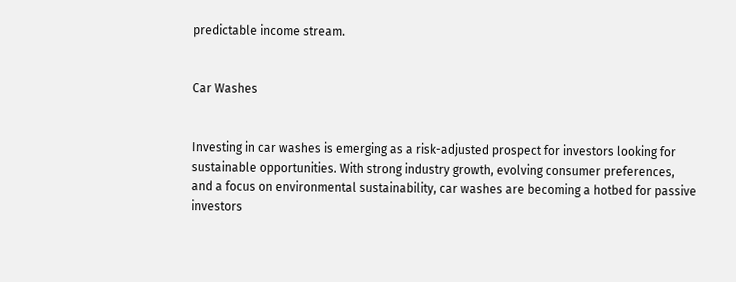predictable income stream.


Car Washes


Investing in car washes is emerging as a risk-adjusted prospect for investors looking for sustainable opportunities. With strong industry growth, evolving consumer preferences, and a focus on environmental sustainability, car washes are becoming a hotbed for passive investors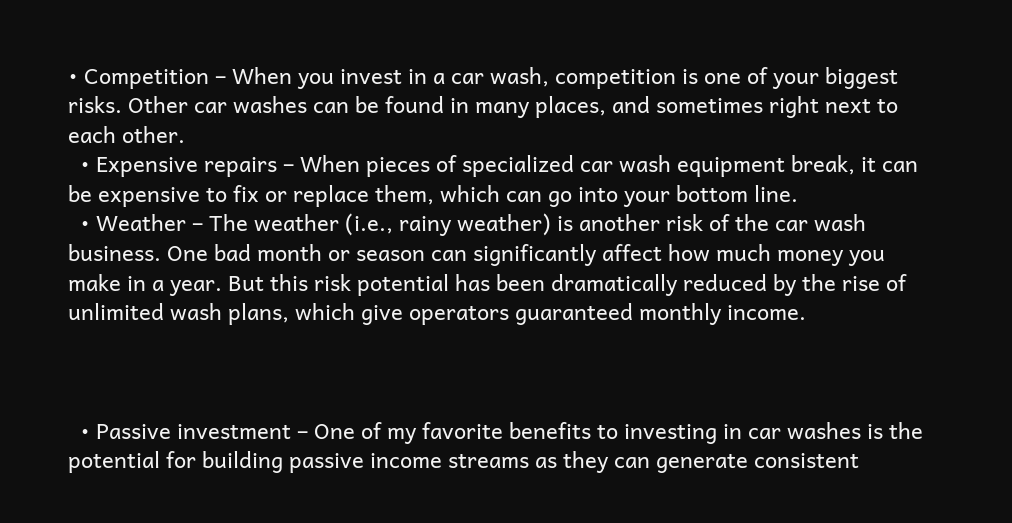• Competition – When you invest in a car wash, competition is one of your biggest risks. Other car washes can be found in many places, and sometimes right next to each other.
  • Expensive repairs – When pieces of specialized car wash equipment break, it can be expensive to fix or replace them, which can go into your bottom line.
  • Weather – The weather (i.e., rainy weather) is another risk of the car wash business. One bad month or season can significantly affect how much money you make in a year. But this risk potential has been dramatically reduced by the rise of unlimited wash plans, which give operators guaranteed monthly income.



  • Passive investment – One of my favorite benefits to investing in car washes is the potential for building passive income streams as they can generate consistent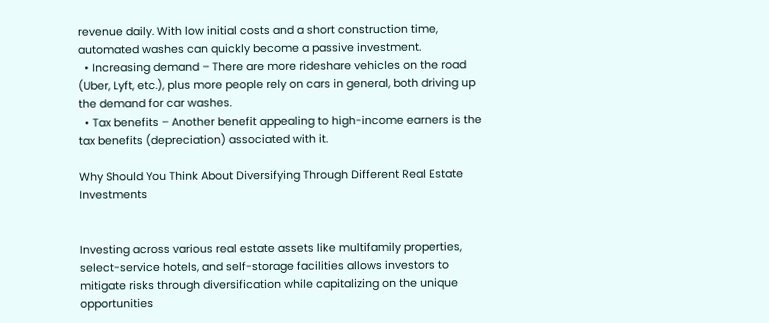revenue daily. With low initial costs and a short construction time, automated washes can quickly become a passive investment.
  • Increasing demand – There are more rideshare vehicles on the road (Uber, Lyft, etc.), plus more people rely on cars in general, both driving up the demand for car washes.
  • Tax benefits – Another benefit appealing to high-income earners is the tax benefits (depreciation) associated with it.

Why Should You Think About Diversifying Through Different Real Estate Investments


Investing across various real estate assets like multifamily properties, select-service hotels, and self-storage facilities allows investors to mitigate risks through diversification while capitalizing on the unique opportunities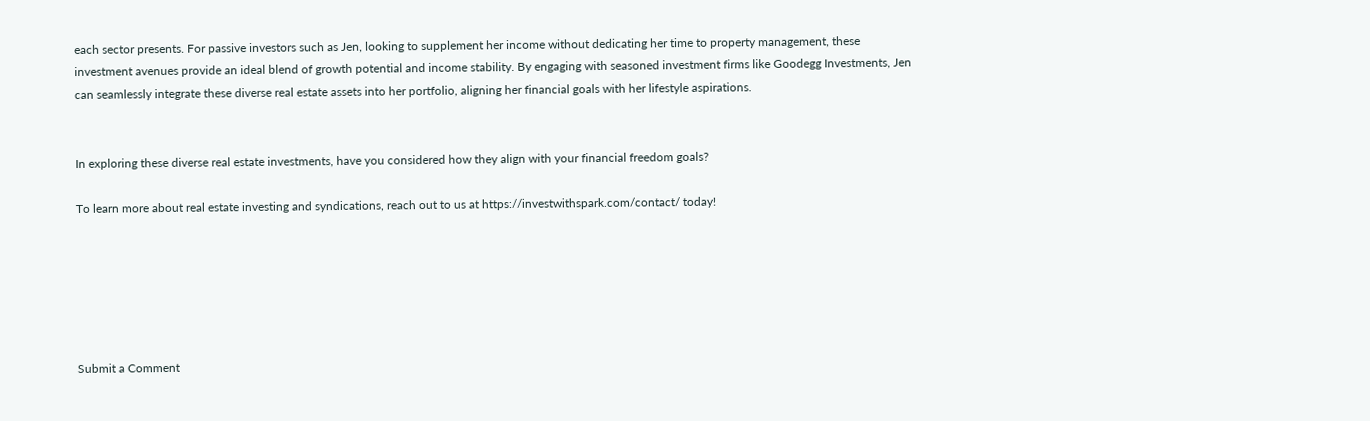each sector presents. For passive investors such as Jen, looking to supplement her income without dedicating her time to property management, these investment avenues provide an ideal blend of growth potential and income stability. By engaging with seasoned investment firms like Goodegg Investments, Jen can seamlessly integrate these diverse real estate assets into her portfolio, aligning her financial goals with her lifestyle aspirations.


In exploring these diverse real estate investments, have you considered how they align with your financial freedom goals?

To learn more about real estate investing and syndications, reach out to us at https://investwithspark.com/contact/ today!






Submit a Comment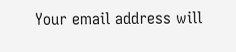Your email address will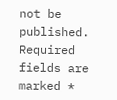not be published. Required fields are marked *